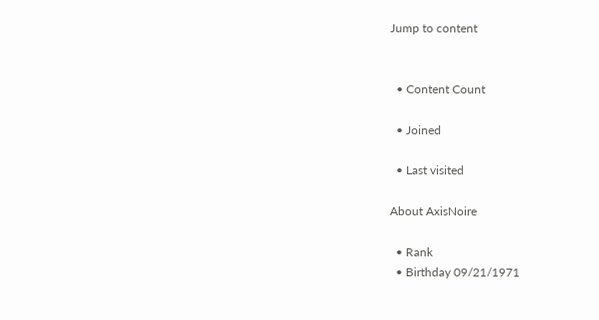Jump to content


  • Content Count

  • Joined

  • Last visited

About AxisNoire

  • Rank
  • Birthday 09/21/1971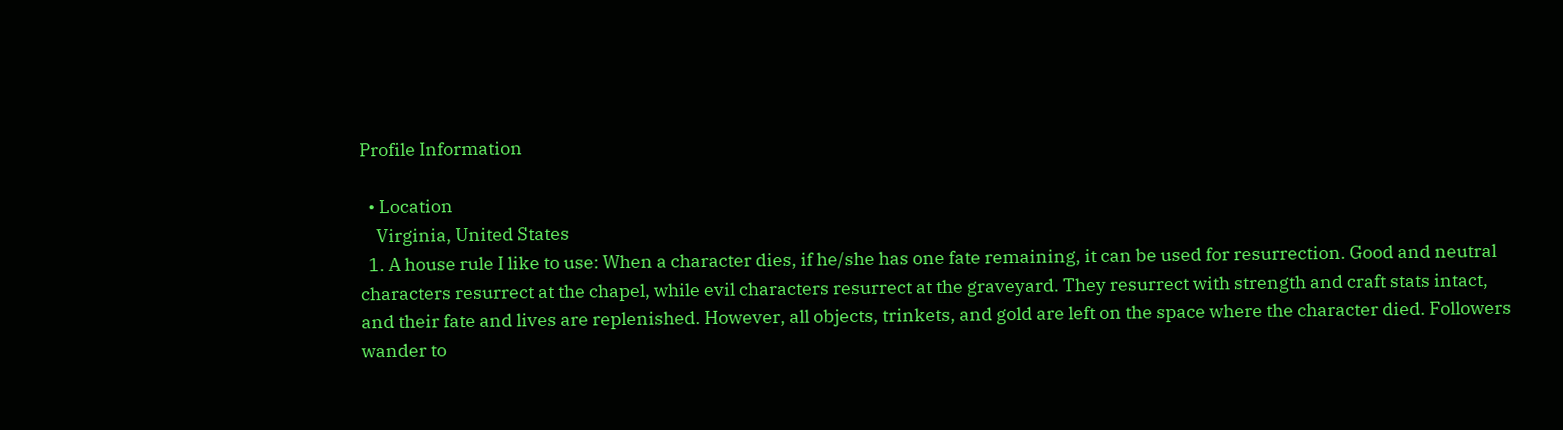Profile Information

  • Location
    Virginia, United States
  1. A house rule I like to use: When a character dies, if he/she has one fate remaining, it can be used for resurrection. Good and neutral characters resurrect at the chapel, while evil characters resurrect at the graveyard. They resurrect with strength and craft stats intact, and their fate and lives are replenished. However, all objects, trinkets, and gold are left on the space where the character died. Followers wander to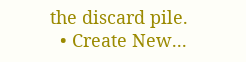the discard pile.
  • Create New...